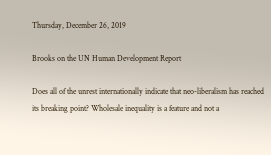Thursday, December 26, 2019

Brooks on the UN Human Development Report

Does all of the unrest internationally indicate that neo-liberalism has reached its breaking point? Wholesale inequality is a feature and not a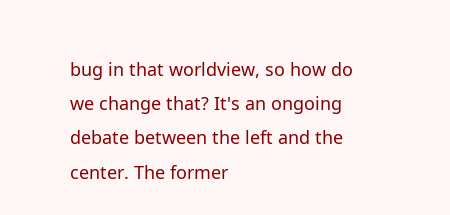bug in that worldview, so how do we change that? It's an ongoing debate between the left and the center. The former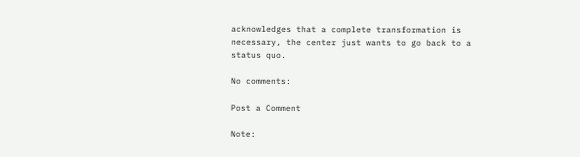acknowledges that a complete transformation is necessary, the center just wants to go back to a status quo.

No comments:

Post a Comment

Note: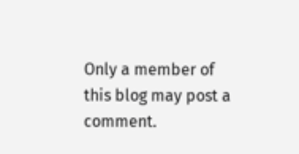Only a member of this blog may post a comment.